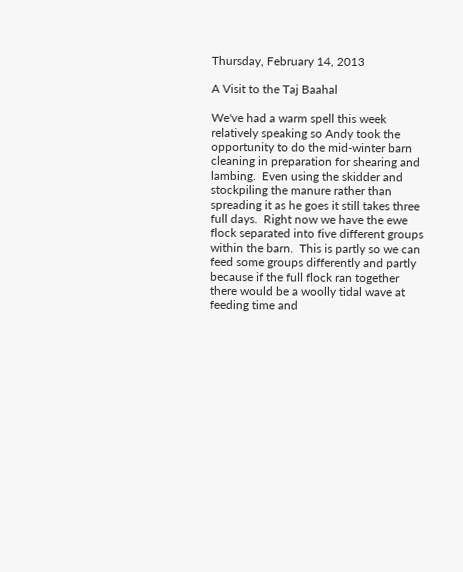Thursday, February 14, 2013

A Visit to the Taj Baahal

We've had a warm spell this week relatively speaking so Andy took the opportunity to do the mid-winter barn cleaning in preparation for shearing and lambing.  Even using the skidder and stockpiling the manure rather than spreading it as he goes it still takes three full days.  Right now we have the ewe flock separated into five different groups within the barn.  This is partly so we can feed some groups differently and partly because if the full flock ran together there would be a woolly tidal wave at feeding time and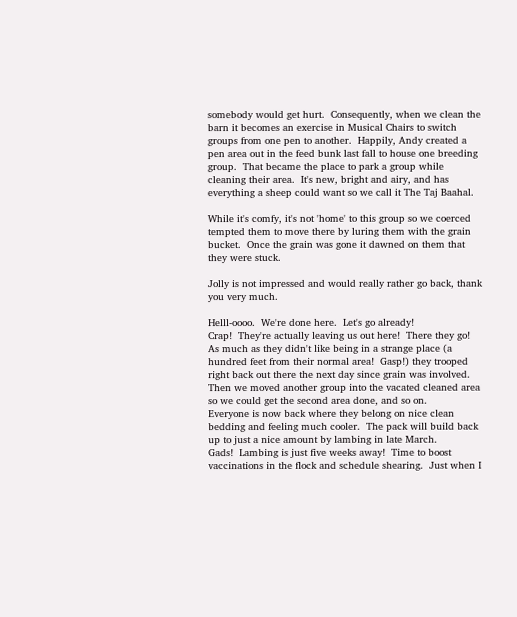somebody would get hurt.  Consequently, when we clean the barn it becomes an exercise in Musical Chairs to switch groups from one pen to another.  Happily, Andy created a pen area out in the feed bunk last fall to house one breeding group.  That became the place to park a group while cleaning their area.  It's new, bright and airy, and has everything a sheep could want so we call it The Taj Baahal.

While it's comfy, it's not 'home' to this group so we coerced tempted them to move there by luring them with the grain bucket.  Once the grain was gone it dawned on them that they were stuck.

Jolly is not impressed and would really rather go back, thank you very much.

Helll-oooo.  We're done here.  Let's go already!
Crap!  They're actually leaving us out here!  There they go!
As much as they didn't like being in a strange place (a hundred feet from their normal area!  Gasp!) they trooped right back out there the next day since grain was involved.  Then we moved another group into the vacated cleaned area so we could get the second area done, and so on.
Everyone is now back where they belong on nice clean bedding and feeling much cooler.  The pack will build back up to just a nice amount by lambing in late March.
Gads!  Lambing is just five weeks away!  Time to boost vaccinations in the flock and schedule shearing.  Just when I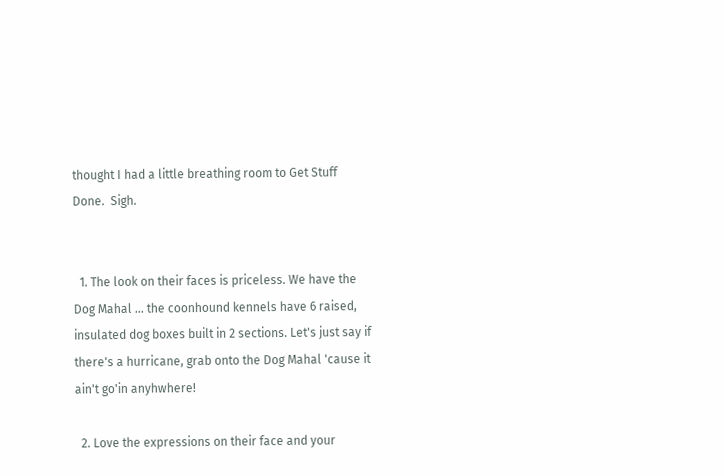thought I had a little breathing room to Get Stuff Done.  Sigh.


  1. The look on their faces is priceless. We have the Dog Mahal ... the coonhound kennels have 6 raised, insulated dog boxes built in 2 sections. Let's just say if there's a hurricane, grab onto the Dog Mahal 'cause it ain't go'in anyhwhere!

  2. Love the expressions on their face and your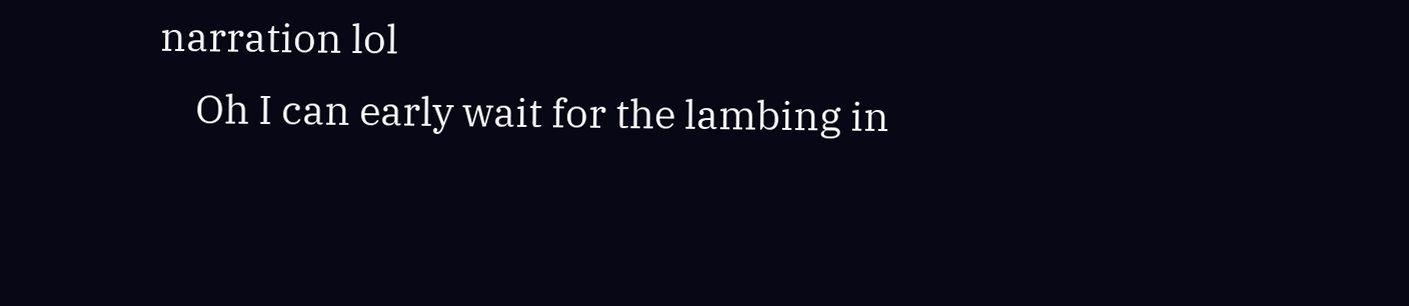narration lol
    Oh I can early wait for the lambing in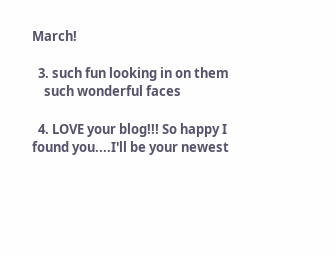March!

  3. such fun looking in on them
    such wonderful faces

  4. LOVE your blog!!! So happy I found you....I'll be your newest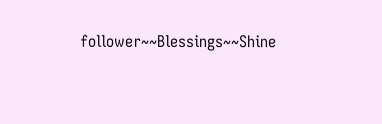follower~~Blessings~~Shine